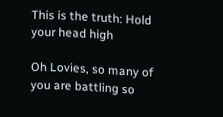This is the truth: Hold your head high

Oh Lovies, so many of you are battling so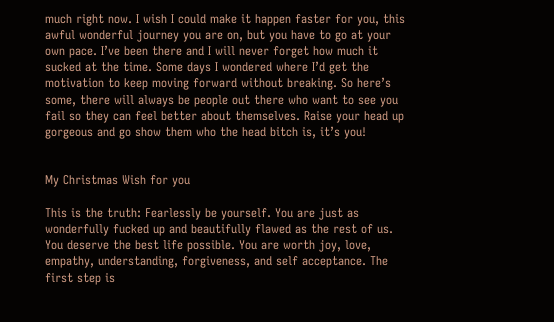much right now. I wish I could make it happen faster for you, this awful wonderful journey you are on, but you have to go at your own pace. I’ve been there and I will never forget how much it sucked at the time. Some days I wondered where I’d get the motivation to keep moving forward without breaking. So here’s some, there will always be people out there who want to see you fail so they can feel better about themselves. Raise your head up gorgeous and go show them who the head bitch is, it’s you!


My Christmas Wish for you

This is the truth: Fearlessly be yourself. You are just as wonderfully fucked up and beautifully flawed as the rest of us. You deserve the best life possible. You are worth joy, love, empathy, understanding, forgiveness, and self acceptance. The first step is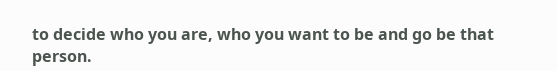to decide who you are, who you want to be and go be that person.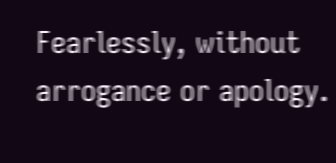Fearlessly, without arrogance or apology.